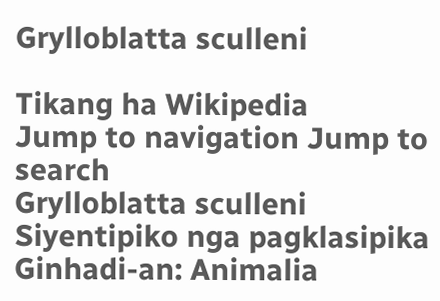Grylloblatta sculleni

Tikang ha Wikipedia
Jump to navigation Jump to search
Grylloblatta sculleni
Siyentipiko nga pagklasipika
Ginhadi-an: Animalia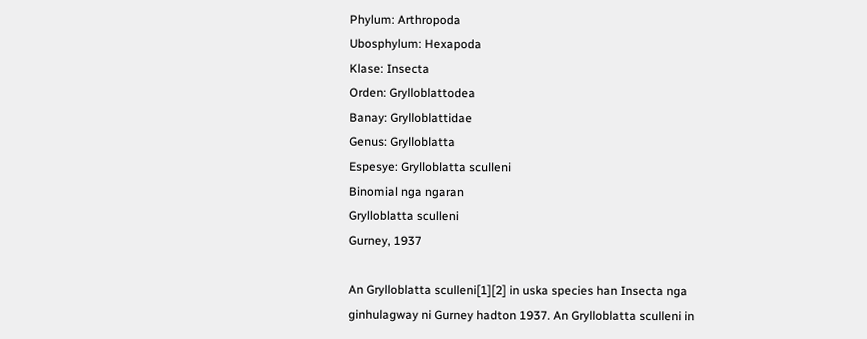Phylum: Arthropoda
Ubosphylum: Hexapoda
Klase: Insecta
Orden: Grylloblattodea
Banay: Grylloblattidae
Genus: Grylloblatta
Espesye: Grylloblatta sculleni
Binomial nga ngaran
Grylloblatta sculleni
Gurney, 1937

An Grylloblatta sculleni[1][2] in uska species han Insecta nga ginhulagway ni Gurney hadton 1937. An Grylloblatta sculleni in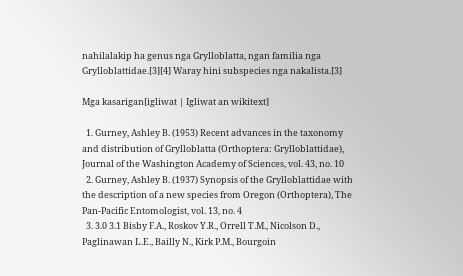nahilalakip ha genus nga Grylloblatta, ngan familia nga Grylloblattidae.[3][4] Waray hini subspecies nga nakalista.[3]

Mga kasarigan[igliwat | Igliwat an wikitext]

  1. Gurney, Ashley B. (1953) Recent advances in the taxonomy and distribution of Grylloblatta (Orthoptera: Grylloblattidae), Journal of the Washington Academy of Sciences, vol. 43, no. 10
  2. Gurney, Ashley B. (1937) Synopsis of the Grylloblattidae with the description of a new species from Oregon (Orthoptera), The Pan-Pacific Entomologist, vol. 13, no. 4
  3. 3.0 3.1 Bisby F.A., Roskov Y.R., Orrell T.M., Nicolson D., Paglinawan L.E., Bailly N., Kirk P.M., Bourgoin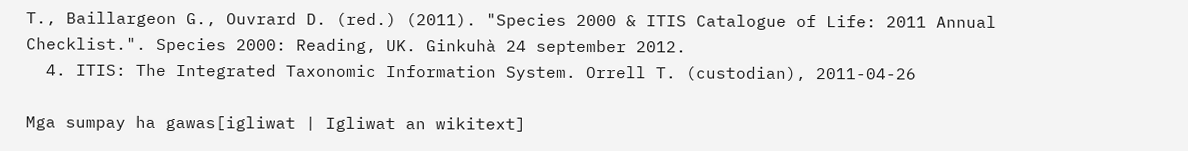T., Baillargeon G., Ouvrard D. (red.) (2011). "Species 2000 & ITIS Catalogue of Life: 2011 Annual Checklist.". Species 2000: Reading, UK. Ginkuhà 24 september 2012.
  4. ITIS: The Integrated Taxonomic Information System. Orrell T. (custodian), 2011-04-26

Mga sumpay ha gawas[igliwat | Igliwat an wikitext]